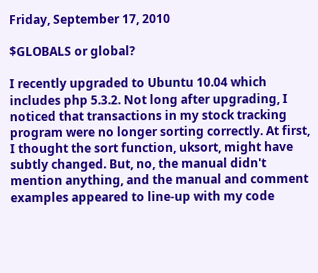Friday, September 17, 2010

$GLOBALS or global?

I recently upgraded to Ubuntu 10.04 which includes php 5.3.2. Not long after upgrading, I noticed that transactions in my stock tracking program were no longer sorting correctly. At first, I thought the sort function, uksort, might have subtly changed. But, no, the manual didn't mention anything, and the manual and comment examples appeared to line-up with my code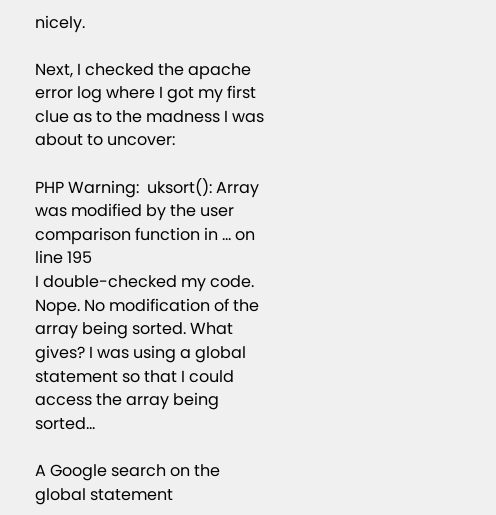nicely.

Next, I checked the apache error log where I got my first clue as to the madness I was about to uncover:

PHP Warning:  uksort(): Array was modified by the user comparison function in ... on line 195
I double-checked my code. Nope. No modification of the array being sorted. What gives? I was using a global statement so that I could access the array being sorted...

A Google search on the global statement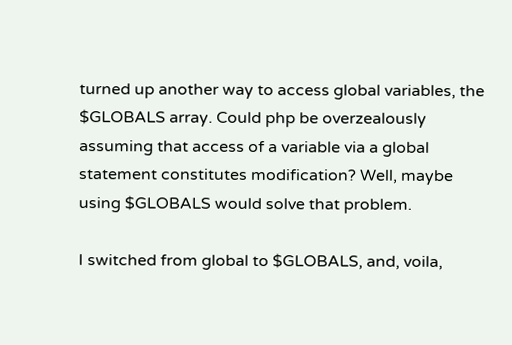turned up another way to access global variables, the $GLOBALS array. Could php be overzealously assuming that access of a variable via a global statement constitutes modification? Well, maybe using $GLOBALS would solve that problem.

I switched from global to $GLOBALS, and, voila,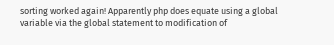sorting worked again! Apparently php does equate using a global variable via the global statement to modification of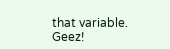that variable. Geez!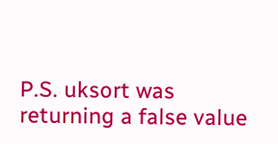P.S. uksort was returning a false value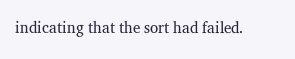indicating that the sort had failed.